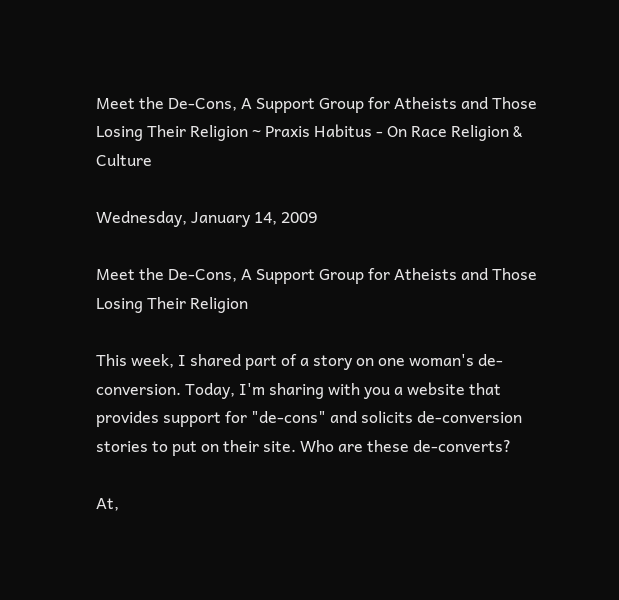Meet the De-Cons, A Support Group for Atheists and Those Losing Their Religion ~ Praxis Habitus - On Race Religion & Culture

Wednesday, January 14, 2009

Meet the De-Cons, A Support Group for Atheists and Those Losing Their Religion

This week, I shared part of a story on one woman's de-conversion. Today, I'm sharing with you a website that provides support for "de-cons" and solicits de-conversion stories to put on their site. Who are these de-converts?

At,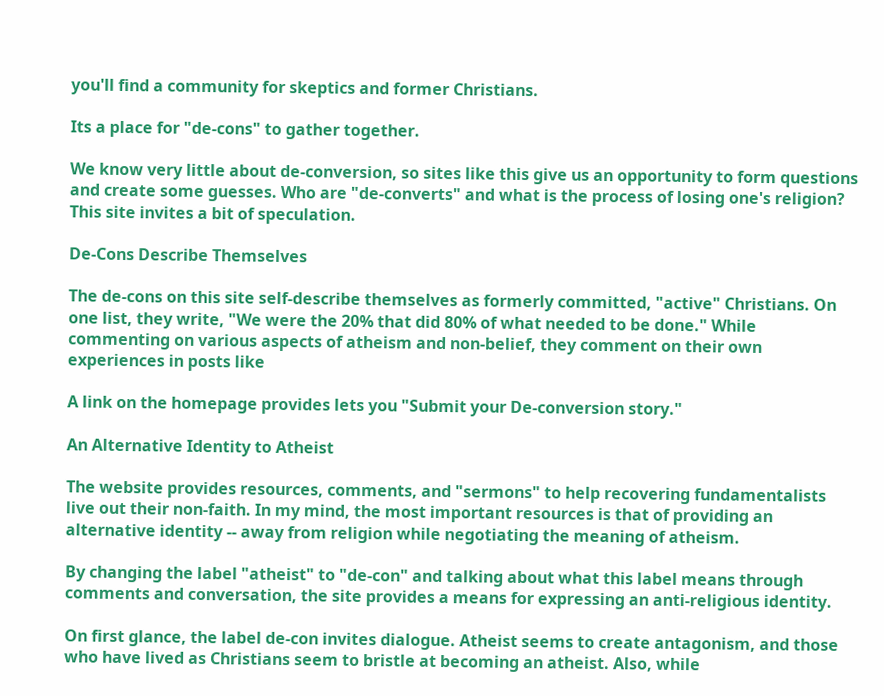you'll find a community for skeptics and former Christians.

Its a place for "de-cons" to gather together.

We know very little about de-conversion, so sites like this give us an opportunity to form questions and create some guesses. Who are "de-converts" and what is the process of losing one's religion? This site invites a bit of speculation.

De-Cons Describe Themselves

The de-cons on this site self-describe themselves as formerly committed, "active" Christians. On one list, they write, "We were the 20% that did 80% of what needed to be done." While commenting on various aspects of atheism and non-belief, they comment on their own experiences in posts like

A link on the homepage provides lets you "Submit your De-conversion story."

An Alternative Identity to Atheist

The website provides resources, comments, and "sermons" to help recovering fundamentalists live out their non-faith. In my mind, the most important resources is that of providing an alternative identity -- away from religion while negotiating the meaning of atheism.

By changing the label "atheist" to "de-con" and talking about what this label means through comments and conversation, the site provides a means for expressing an anti-religious identity.

On first glance, the label de-con invites dialogue. Atheist seems to create antagonism, and those who have lived as Christians seem to bristle at becoming an atheist. Also, while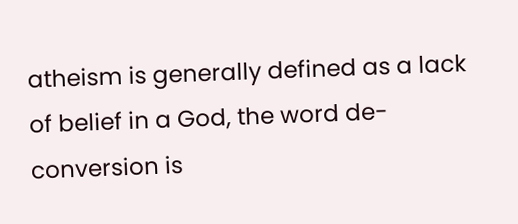atheism is generally defined as a lack of belief in a God, the word de-conversion is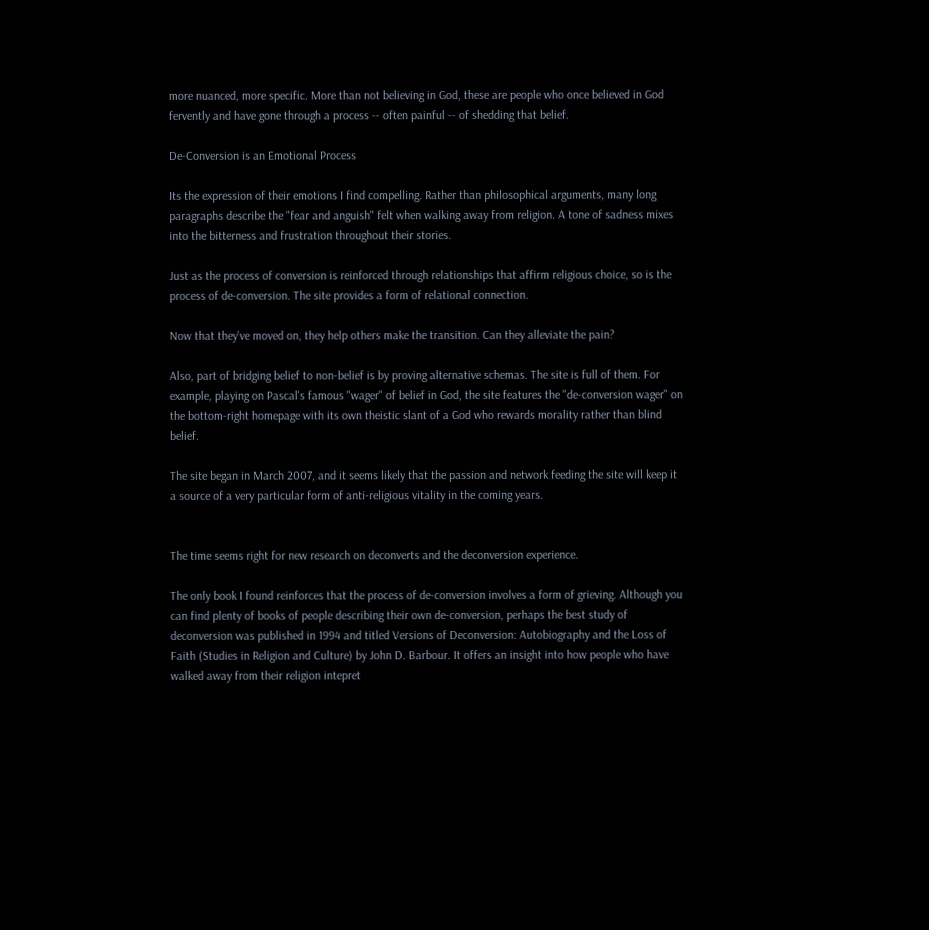more nuanced, more specific. More than not believing in God, these are people who once believed in God fervently and have gone through a process -- often painful -- of shedding that belief.

De-Conversion is an Emotional Process

Its the expression of their emotions I find compelling. Rather than philosophical arguments, many long paragraphs describe the "fear and anguish" felt when walking away from religion. A tone of sadness mixes into the bitterness and frustration throughout their stories.

Just as the process of conversion is reinforced through relationships that affirm religious choice, so is the process of de-conversion. The site provides a form of relational connection.

Now that they've moved on, they help others make the transition. Can they alleviate the pain?

Also, part of bridging belief to non-belief is by proving alternative schemas. The site is full of them. For example, playing on Pascal's famous "wager" of belief in God, the site features the "de-conversion wager" on the bottom-right homepage with its own theistic slant of a God who rewards morality rather than blind belief.

The site began in March 2007, and it seems likely that the passion and network feeding the site will keep it a source of a very particular form of anti-religious vitality in the coming years.


The time seems right for new research on deconverts and the deconversion experience.

The only book I found reinforces that the process of de-conversion involves a form of grieving. Although you can find plenty of books of people describing their own de-conversion, perhaps the best study of deconversion was published in 1994 and titled Versions of Deconversion: Autobiography and the Loss of Faith (Studies in Religion and Culture) by John D. Barbour. It offers an insight into how people who have walked away from their religion intepret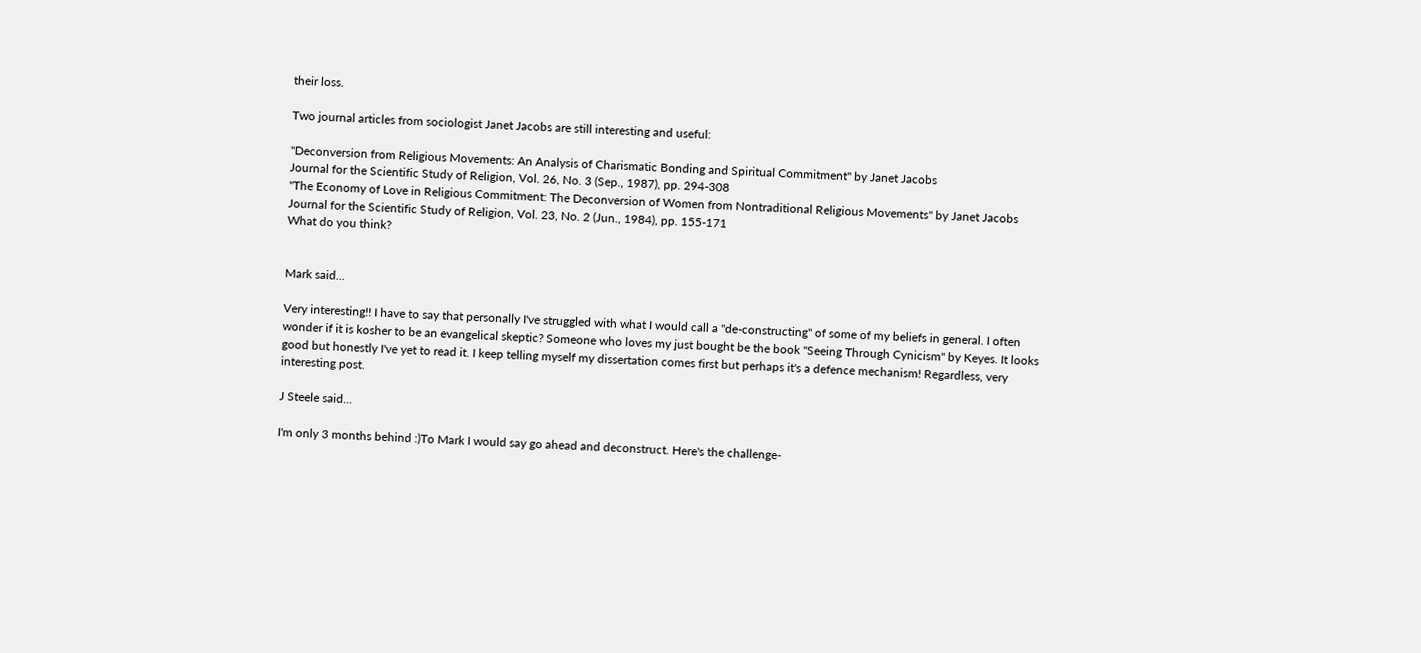their loss.

Two journal articles from sociologist Janet Jacobs are still interesting and useful:

"Deconversion from Religious Movements: An Analysis of Charismatic Bonding and Spiritual Commitment" by Janet Jacobs
Journal for the Scientific Study of Religion, Vol. 26, No. 3 (Sep., 1987), pp. 294-308
"The Economy of Love in Religious Commitment: The Deconversion of Women from Nontraditional Religious Movements" by Janet Jacobs
Journal for the Scientific Study of Religion, Vol. 23, No. 2 (Jun., 1984), pp. 155-171
What do you think?


Mark said...

Very interesting!! I have to say that personally I've struggled with what I would call a "de-constructing" of some of my beliefs in general. I often wonder if it is kosher to be an evangelical skeptic? Someone who loves my just bought be the book "Seeing Through Cynicism" by Keyes. It looks good but honestly I've yet to read it. I keep telling myself my dissertation comes first but perhaps it's a defence mechanism! Regardless, very interesting post.

J Steele said...

I'm only 3 months behind :)To Mark I would say go ahead and deconstruct. Here's the challenge-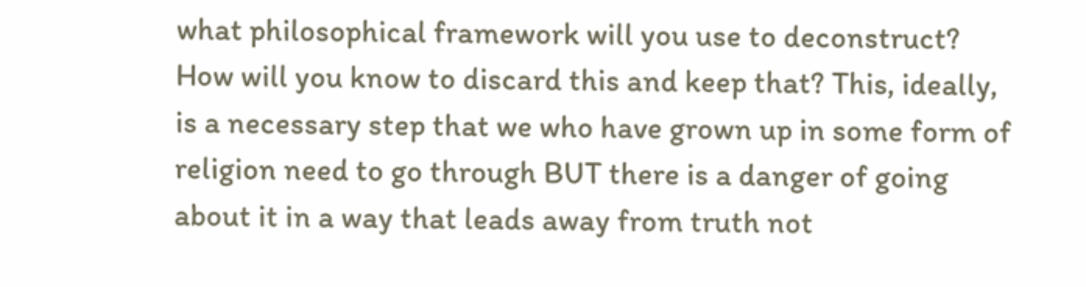what philosophical framework will you use to deconstruct? How will you know to discard this and keep that? This, ideally, is a necessary step that we who have grown up in some form of religion need to go through BUT there is a danger of going about it in a way that leads away from truth not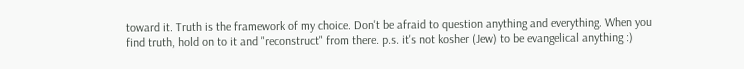toward it. Truth is the framework of my choice. Don't be afraid to question anything and everything. When you find truth, hold on to it and "reconstruct" from there. p.s. it's not kosher (Jew) to be evangelical anything :)